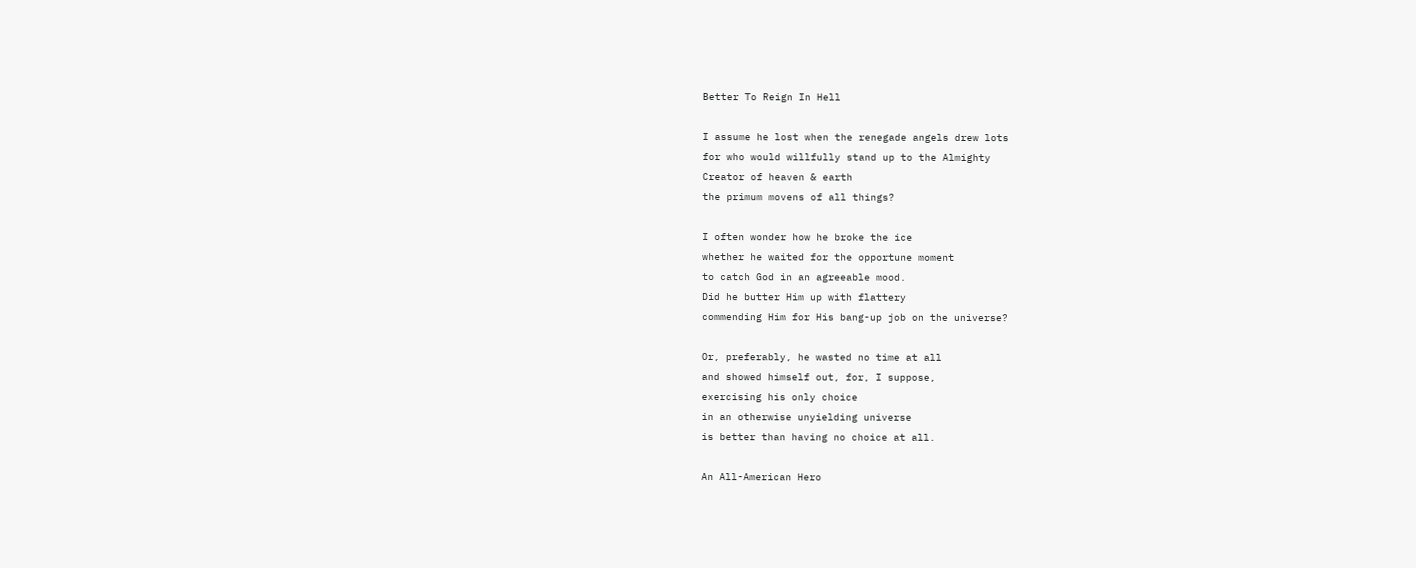Better To Reign In Hell

I assume he lost when the renegade angels drew lots
for who would willfully stand up to the Almighty
Creator of heaven & earth
the primum movens of all things?

I often wonder how he broke the ice
whether he waited for the opportune moment
to catch God in an agreeable mood.
Did he butter Him up with flattery
commending Him for His bang-up job on the universe?

Or, preferably, he wasted no time at all
and showed himself out, for, I suppose,
exercising his only choice
in an otherwise unyielding universe
is better than having no choice at all.

An All-American Hero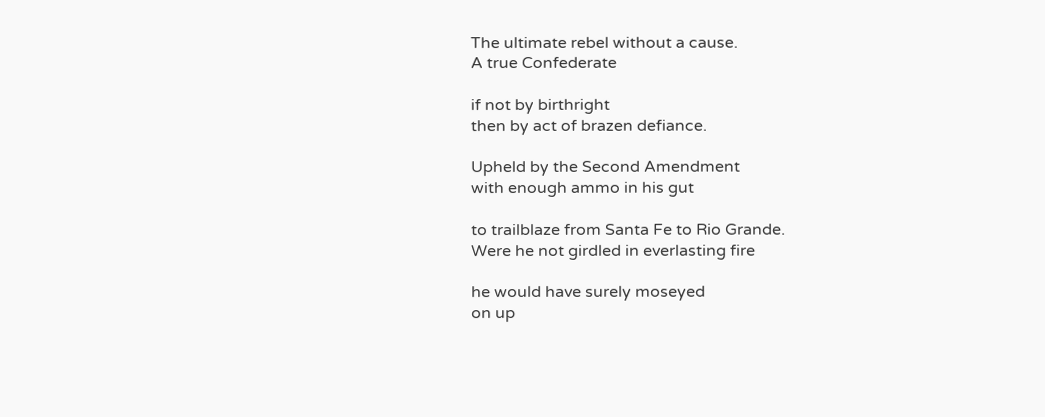The ultimate rebel without a cause.
A true Confederate

if not by birthright
then by act of brazen defiance.

Upheld by the Second Amendment
with enough ammo in his gut

to trailblaze from Santa Fe to Rio Grande.
Were he not girdled in everlasting fire

he would have surely moseyed
on up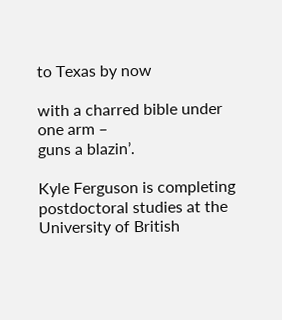to Texas by now

with a charred bible under one arm –
guns a blazin’.

Kyle Ferguson is completing postdoctoral studies at the University of British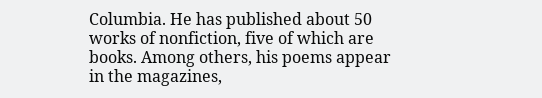Columbia. He has published about 50 works of nonfiction, five of which are books. Among others, his poems appear in the magazines,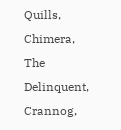Quills, Chimera, The Delinquent, Crannog,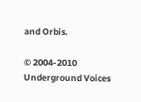and Orbis.

© 2004-2010 Underground Voices